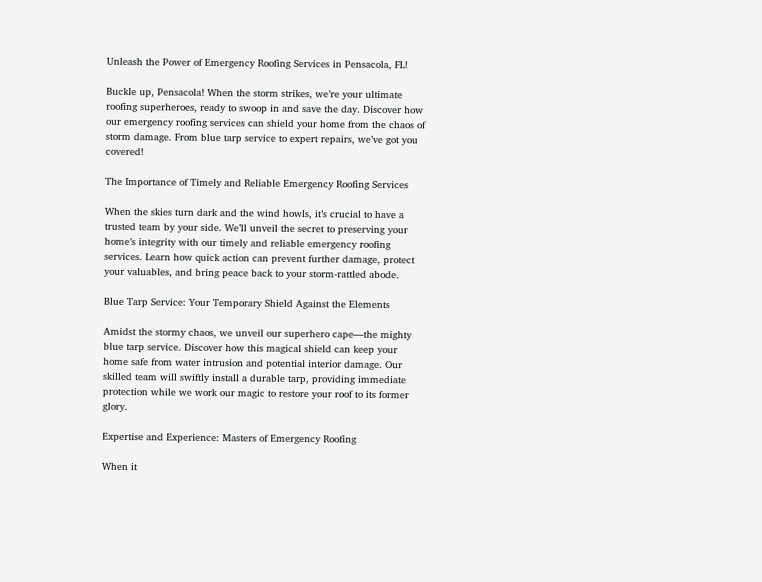Unleash the Power of Emergency Roofing Services in Pensacola, FL!

Buckle up, Pensacola! When the storm strikes, we’re your ultimate roofing superheroes, ready to swoop in and save the day. Discover how our emergency roofing services can shield your home from the chaos of storm damage. From blue tarp service to expert repairs, we’ve got you covered!

The Importance of Timely and Reliable Emergency Roofing Services

When the skies turn dark and the wind howls, it’s crucial to have a trusted team by your side. We’ll unveil the secret to preserving your home’s integrity with our timely and reliable emergency roofing services. Learn how quick action can prevent further damage, protect your valuables, and bring peace back to your storm-rattled abode.

Blue Tarp Service: Your Temporary Shield Against the Elements

Amidst the stormy chaos, we unveil our superhero cape—the mighty blue tarp service. Discover how this magical shield can keep your home safe from water intrusion and potential interior damage. Our skilled team will swiftly install a durable tarp, providing immediate protection while we work our magic to restore your roof to its former glory.

Expertise and Experience: Masters of Emergency Roofing

When it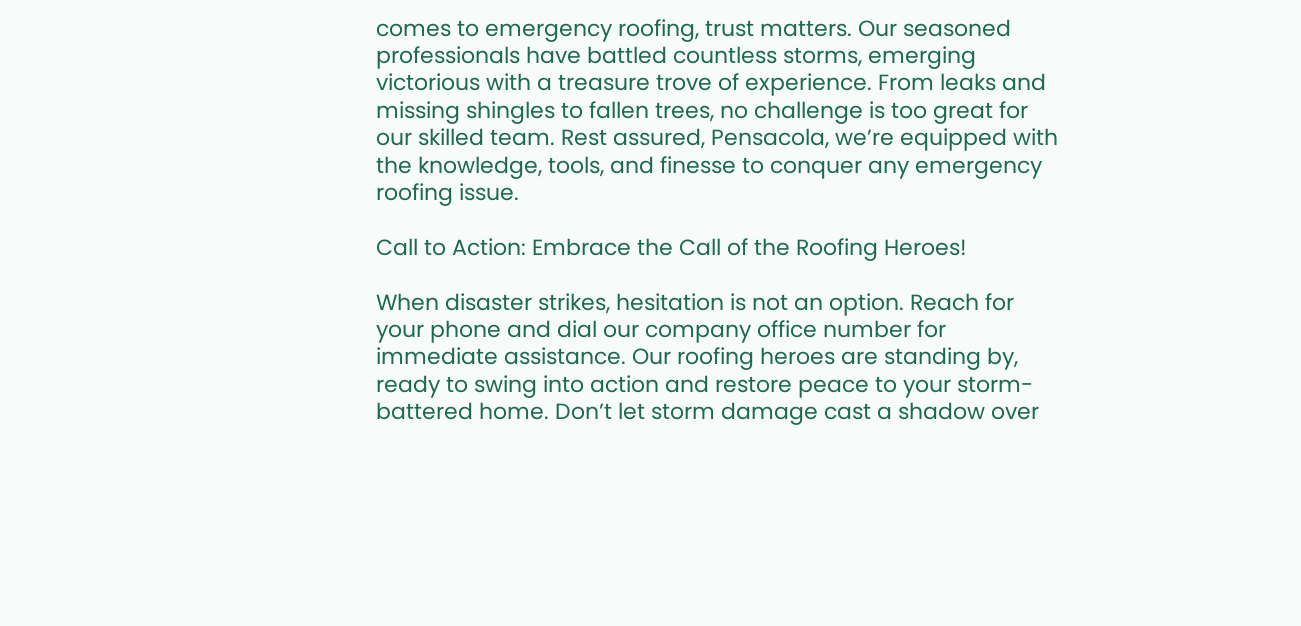comes to emergency roofing, trust matters. Our seasoned professionals have battled countless storms, emerging victorious with a treasure trove of experience. From leaks and missing shingles to fallen trees, no challenge is too great for our skilled team. Rest assured, Pensacola, we’re equipped with the knowledge, tools, and finesse to conquer any emergency roofing issue.

Call to Action: Embrace the Call of the Roofing Heroes!

When disaster strikes, hesitation is not an option. Reach for your phone and dial our company office number for immediate assistance. Our roofing heroes are standing by, ready to swing into action and restore peace to your storm-battered home. Don’t let storm damage cast a shadow over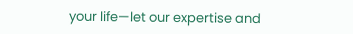your life—let our expertise and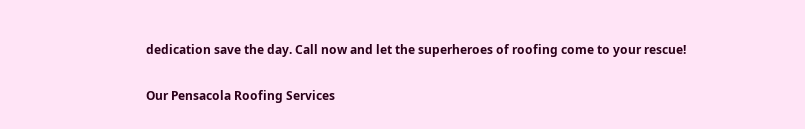dedication save the day. Call now and let the superheroes of roofing come to your rescue!

Our Pensacola Roofing Services